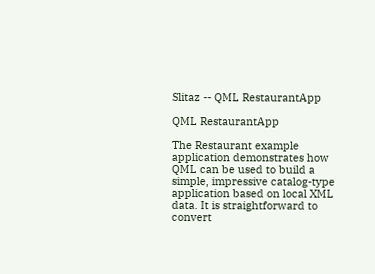Slitaz -- QML RestaurantApp

QML RestaurantApp

The Restaurant example application demonstrates how QML can be used to build a simple, impressive catalog-type application based on local XML data. It is straightforward to convert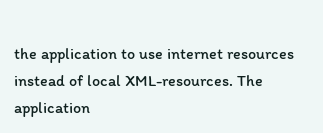the application to use internet resources instead of local XML-resources. The application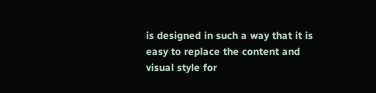is designed in such a way that it is easy to replace the content and visual style for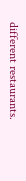different restaurants.